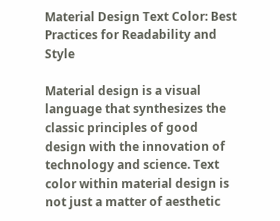Material Design Text Color: Best Practices for Readability and Style

Material design is a visual language that synthesizes the classic principles of good design with the innovation of technology and science. Text color within material design is not just a matter of aesthetic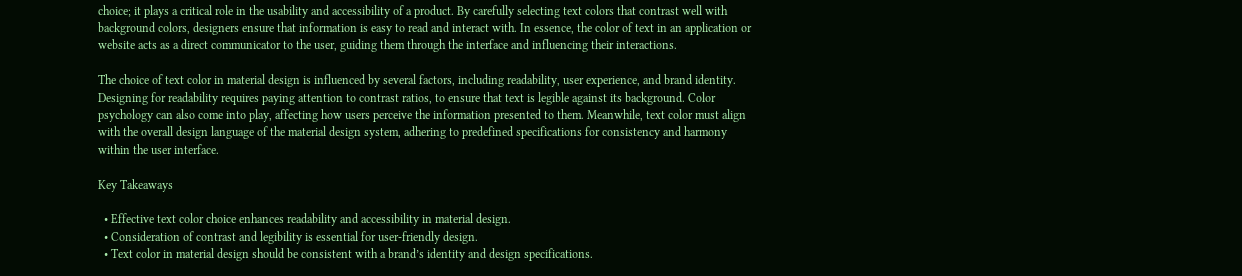choice; it plays a critical role in the usability and accessibility of a product. By carefully selecting text colors that contrast well with background colors, designers ensure that information is easy to read and interact with. In essence, the color of text in an application or website acts as a direct communicator to the user, guiding them through the interface and influencing their interactions.

The choice of text color in material design is influenced by several factors, including readability, user experience, and brand identity. Designing for readability requires paying attention to contrast ratios, to ensure that text is legible against its background. Color psychology can also come into play, affecting how users perceive the information presented to them. Meanwhile, text color must align with the overall design language of the material design system, adhering to predefined specifications for consistency and harmony within the user interface.

Key Takeaways

  • Effective text color choice enhances readability and accessibility in material design.
  • Consideration of contrast and legibility is essential for user-friendly design.
  • Text color in material design should be consistent with a brand’s identity and design specifications.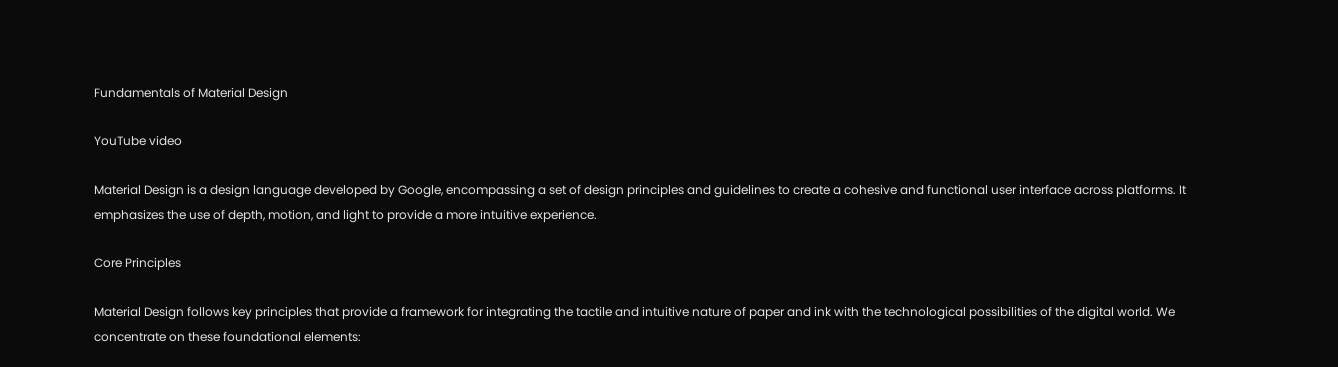Fundamentals of Material Design

YouTube video

Material Design is a design language developed by Google, encompassing a set of design principles and guidelines to create a cohesive and functional user interface across platforms. It emphasizes the use of depth, motion, and light to provide a more intuitive experience.

Core Principles

Material Design follows key principles that provide a framework for integrating the tactile and intuitive nature of paper and ink with the technological possibilities of the digital world. We concentrate on these foundational elements: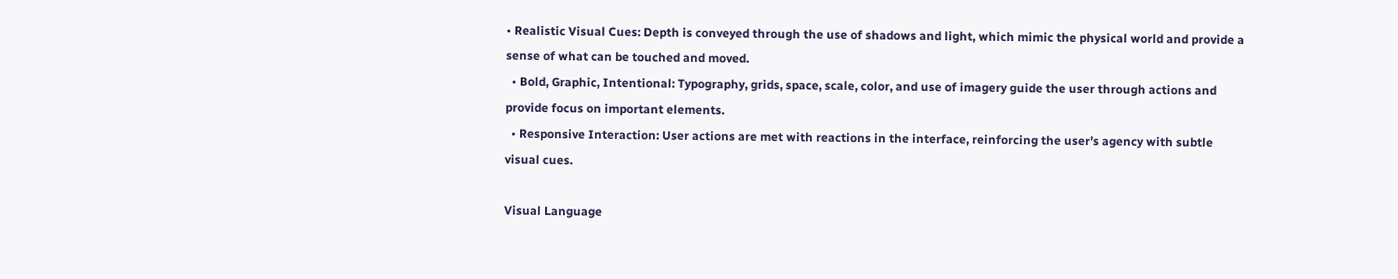• Realistic Visual Cues: Depth is conveyed through the use of shadows and light, which mimic the physical world and provide a sense of what can be touched and moved.
  • Bold, Graphic, Intentional: Typography, grids, space, scale, color, and use of imagery guide the user through actions and provide focus on important elements.
  • Responsive Interaction: User actions are met with reactions in the interface, reinforcing the user’s agency with subtle visual cues.

Visual Language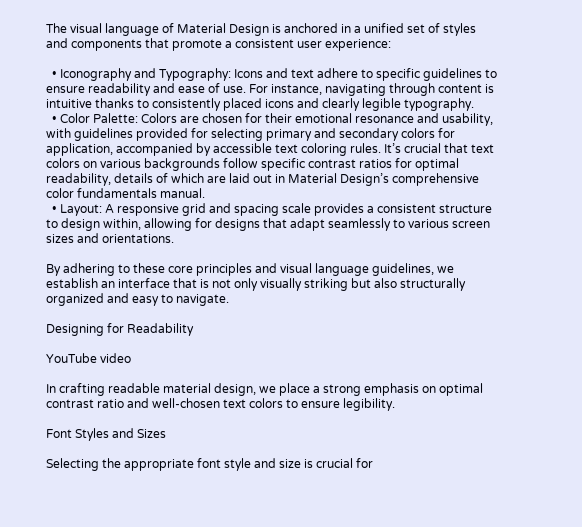The visual language of Material Design is anchored in a unified set of styles and components that promote a consistent user experience:

  • Iconography and Typography: Icons and text adhere to specific guidelines to ensure readability and ease of use. For instance, navigating through content is intuitive thanks to consistently placed icons and clearly legible typography.
  • Color Palette: Colors are chosen for their emotional resonance and usability, with guidelines provided for selecting primary and secondary colors for application, accompanied by accessible text coloring rules. It’s crucial that text colors on various backgrounds follow specific contrast ratios for optimal readability, details of which are laid out in Material Design’s comprehensive color fundamentals manual.
  • Layout: A responsive grid and spacing scale provides a consistent structure to design within, allowing for designs that adapt seamlessly to various screen sizes and orientations.

By adhering to these core principles and visual language guidelines, we establish an interface that is not only visually striking but also structurally organized and easy to navigate.

Designing for Readability

YouTube video

In crafting readable material design, we place a strong emphasis on optimal contrast ratio and well-chosen text colors to ensure legibility.

Font Styles and Sizes

Selecting the appropriate font style and size is crucial for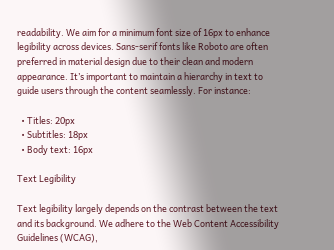readability. We aim for a minimum font size of 16px to enhance legibility across devices. Sans-serif fonts like Roboto are often preferred in material design due to their clean and modern appearance. It’s important to maintain a hierarchy in text to guide users through the content seamlessly. For instance:

  • Titles: 20px
  • Subtitles: 18px
  • Body text: 16px

Text Legibility

Text legibility largely depends on the contrast between the text and its background. We adhere to the Web Content Accessibility Guidelines (WCAG),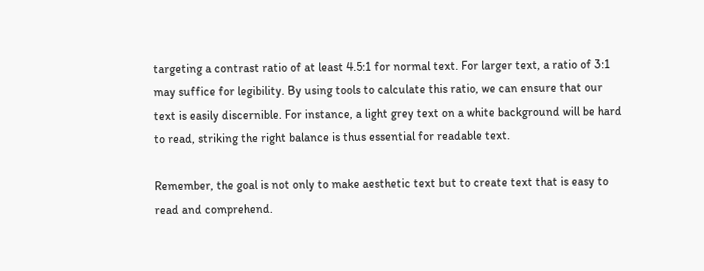targeting a contrast ratio of at least 4.5:1 for normal text. For larger text, a ratio of 3:1 may suffice for legibility. By using tools to calculate this ratio, we can ensure that our text is easily discernible. For instance, a light grey text on a white background will be hard to read, striking the right balance is thus essential for readable text.

Remember, the goal is not only to make aesthetic text but to create text that is easy to read and comprehend.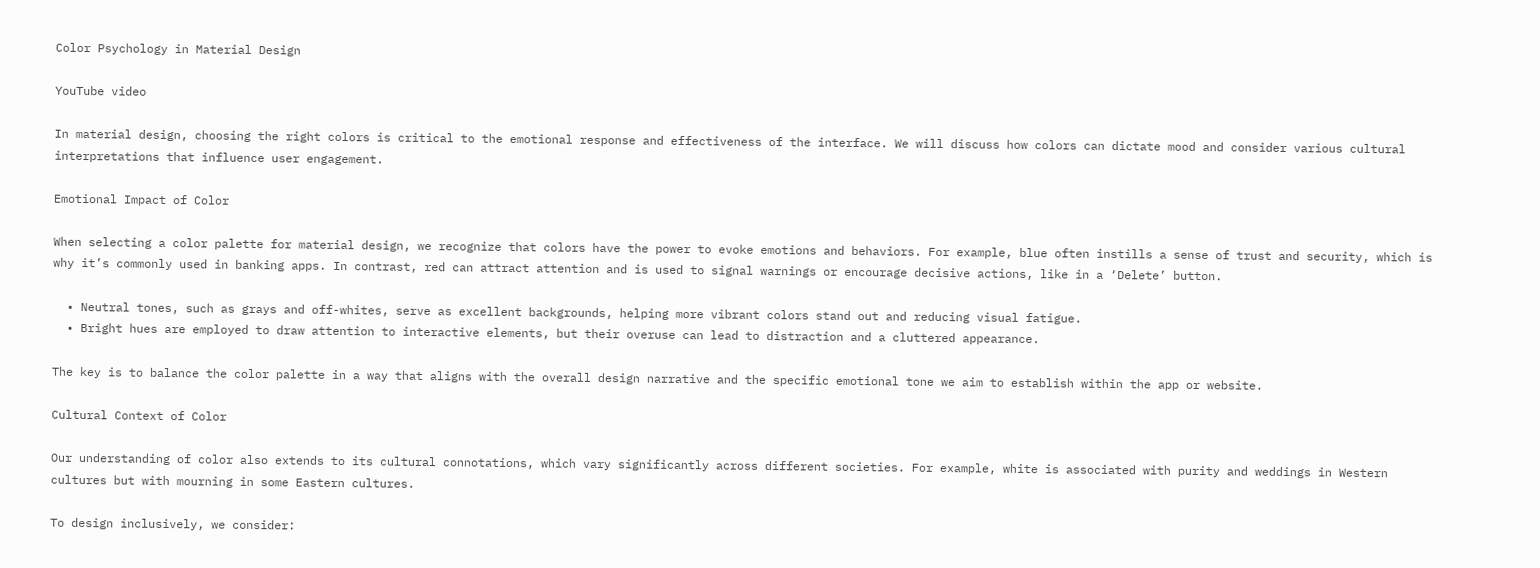Color Psychology in Material Design

YouTube video

In material design, choosing the right colors is critical to the emotional response and effectiveness of the interface. We will discuss how colors can dictate mood and consider various cultural interpretations that influence user engagement.

Emotional Impact of Color

When selecting a color palette for material design, we recognize that colors have the power to evoke emotions and behaviors. For example, blue often instills a sense of trust and security, which is why it’s commonly used in banking apps. In contrast, red can attract attention and is used to signal warnings or encourage decisive actions, like in a ‘Delete’ button.

  • Neutral tones, such as grays and off-whites, serve as excellent backgrounds, helping more vibrant colors stand out and reducing visual fatigue.
  • Bright hues are employed to draw attention to interactive elements, but their overuse can lead to distraction and a cluttered appearance.

The key is to balance the color palette in a way that aligns with the overall design narrative and the specific emotional tone we aim to establish within the app or website.

Cultural Context of Color

Our understanding of color also extends to its cultural connotations, which vary significantly across different societies. For example, white is associated with purity and weddings in Western cultures but with mourning in some Eastern cultures.

To design inclusively, we consider: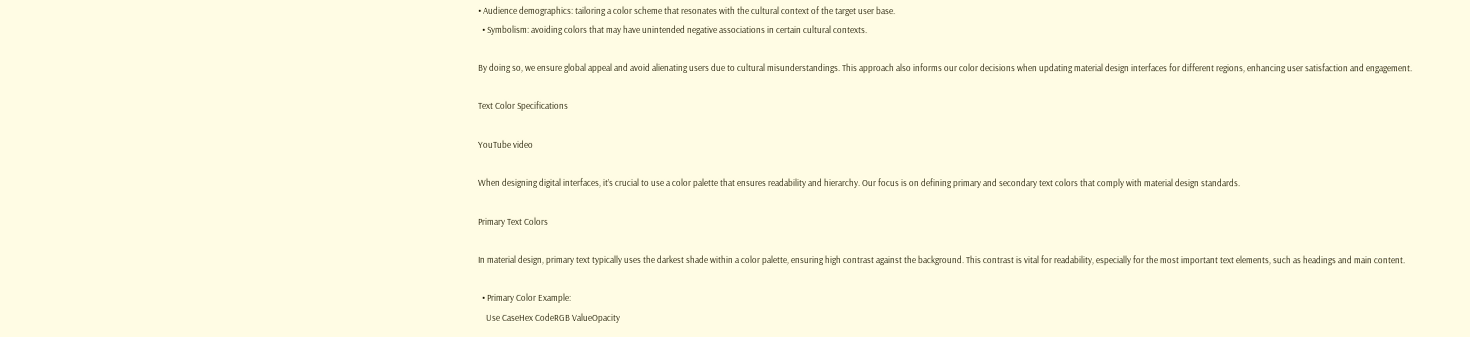• Audience demographics: tailoring a color scheme that resonates with the cultural context of the target user base.
  • Symbolism: avoiding colors that may have unintended negative associations in certain cultural contexts.

By doing so, we ensure global appeal and avoid alienating users due to cultural misunderstandings. This approach also informs our color decisions when updating material design interfaces for different regions, enhancing user satisfaction and engagement.

Text Color Specifications

YouTube video

When designing digital interfaces, it’s crucial to use a color palette that ensures readability and hierarchy. Our focus is on defining primary and secondary text colors that comply with material design standards.

Primary Text Colors

In material design, primary text typically uses the darkest shade within a color palette, ensuring high contrast against the background. This contrast is vital for readability, especially for the most important text elements, such as headings and main content.

  • Primary Color Example:
    Use CaseHex CodeRGB ValueOpacity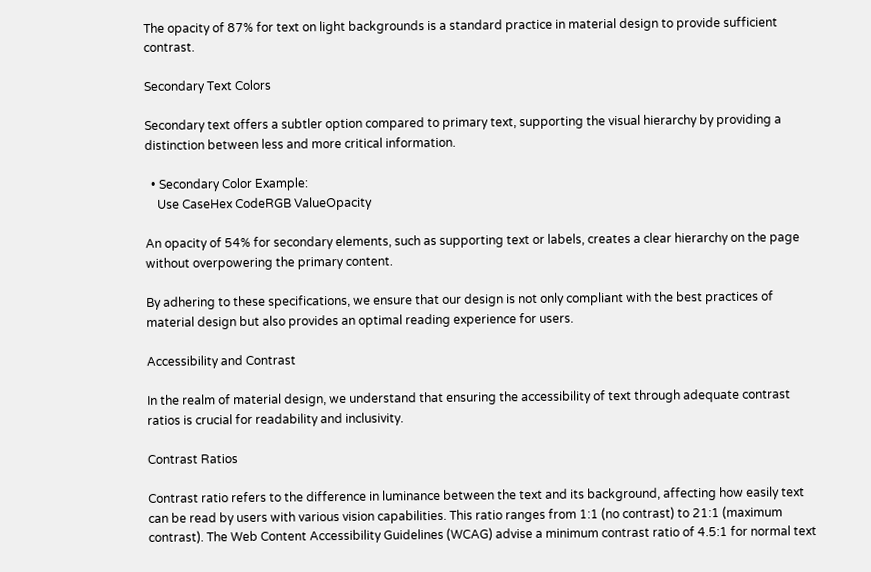The opacity of 87% for text on light backgrounds is a standard practice in material design to provide sufficient contrast.

Secondary Text Colors

Secondary text offers a subtler option compared to primary text, supporting the visual hierarchy by providing a distinction between less and more critical information.

  • Secondary Color Example:
    Use CaseHex CodeRGB ValueOpacity

An opacity of 54% for secondary elements, such as supporting text or labels, creates a clear hierarchy on the page without overpowering the primary content.

By adhering to these specifications, we ensure that our design is not only compliant with the best practices of material design but also provides an optimal reading experience for users.

Accessibility and Contrast

In the realm of material design, we understand that ensuring the accessibility of text through adequate contrast ratios is crucial for readability and inclusivity.

Contrast Ratios

Contrast ratio refers to the difference in luminance between the text and its background, affecting how easily text can be read by users with various vision capabilities. This ratio ranges from 1:1 (no contrast) to 21:1 (maximum contrast). The Web Content Accessibility Guidelines (WCAG) advise a minimum contrast ratio of 4.5:1 for normal text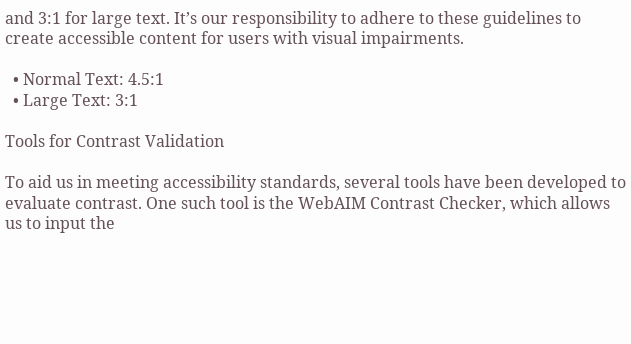and 3:1 for large text. It’s our responsibility to adhere to these guidelines to create accessible content for users with visual impairments.

  • Normal Text: 4.5:1
  • Large Text: 3:1

Tools for Contrast Validation

To aid us in meeting accessibility standards, several tools have been developed to evaluate contrast. One such tool is the WebAIM Contrast Checker, which allows us to input the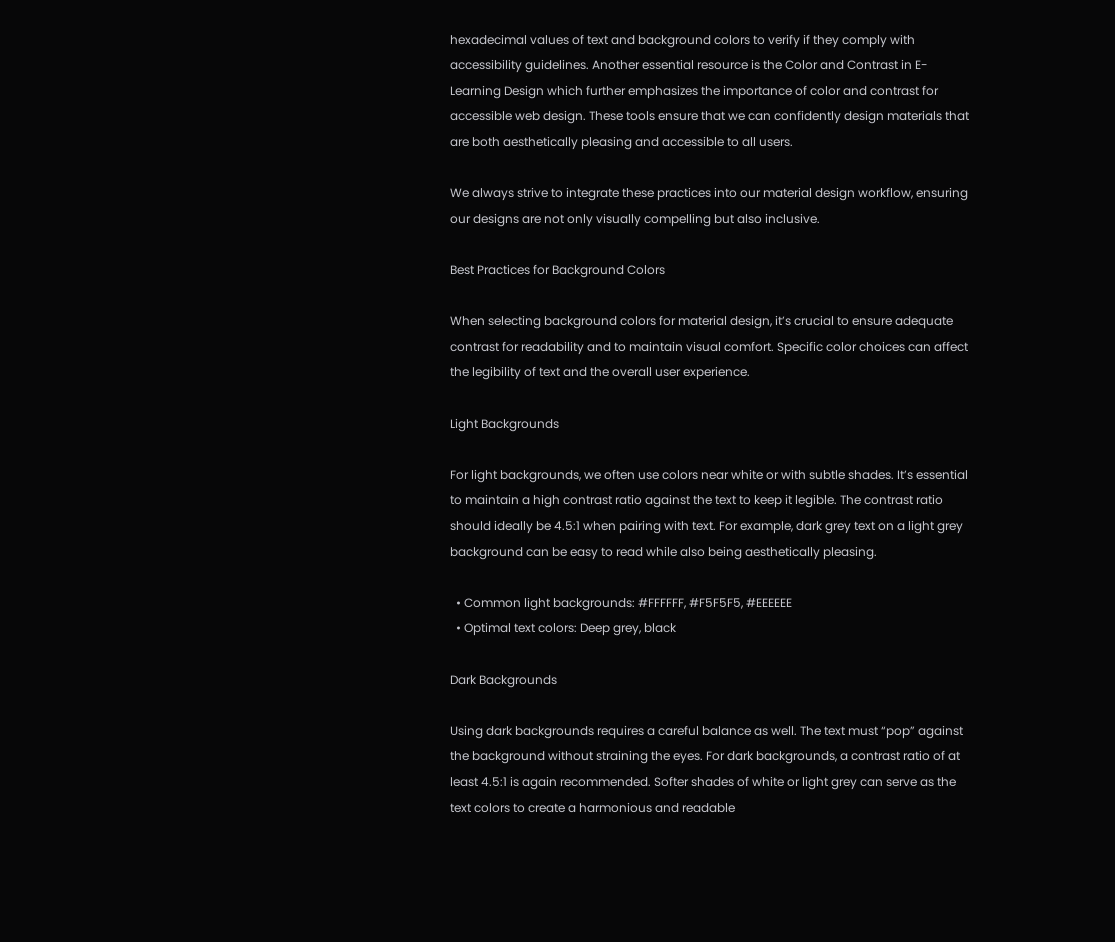hexadecimal values of text and background colors to verify if they comply with accessibility guidelines. Another essential resource is the Color and Contrast in E-Learning Design which further emphasizes the importance of color and contrast for accessible web design. These tools ensure that we can confidently design materials that are both aesthetically pleasing and accessible to all users.

We always strive to integrate these practices into our material design workflow, ensuring our designs are not only visually compelling but also inclusive.

Best Practices for Background Colors

When selecting background colors for material design, it’s crucial to ensure adequate contrast for readability and to maintain visual comfort. Specific color choices can affect the legibility of text and the overall user experience.

Light Backgrounds

For light backgrounds, we often use colors near white or with subtle shades. It’s essential to maintain a high contrast ratio against the text to keep it legible. The contrast ratio should ideally be 4.5:1 when pairing with text. For example, dark grey text on a light grey background can be easy to read while also being aesthetically pleasing.

  • Common light backgrounds: #FFFFFF, #F5F5F5, #EEEEEE
  • Optimal text colors: Deep grey, black

Dark Backgrounds

Using dark backgrounds requires a careful balance as well. The text must “pop” against the background without straining the eyes. For dark backgrounds, a contrast ratio of at least 4.5:1 is again recommended. Softer shades of white or light grey can serve as the text colors to create a harmonious and readable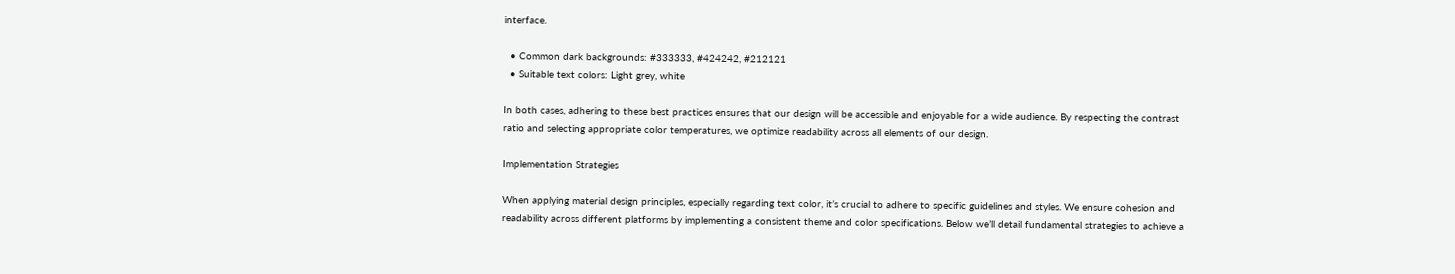interface.

  • Common dark backgrounds: #333333, #424242, #212121
  • Suitable text colors: Light grey, white

In both cases, adhering to these best practices ensures that our design will be accessible and enjoyable for a wide audience. By respecting the contrast ratio and selecting appropriate color temperatures, we optimize readability across all elements of our design.

Implementation Strategies

When applying material design principles, especially regarding text color, it’s crucial to adhere to specific guidelines and styles. We ensure cohesion and readability across different platforms by implementing a consistent theme and color specifications. Below we’ll detail fundamental strategies to achieve a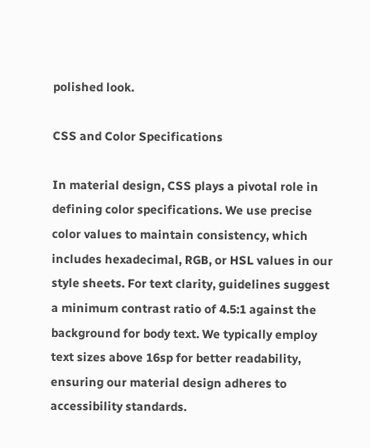polished look.

CSS and Color Specifications

In material design, CSS plays a pivotal role in defining color specifications. We use precise color values to maintain consistency, which includes hexadecimal, RGB, or HSL values in our style sheets. For text clarity, guidelines suggest a minimum contrast ratio of 4.5:1 against the background for body text. We typically employ text sizes above 16sp for better readability, ensuring our material design adheres to accessibility standards.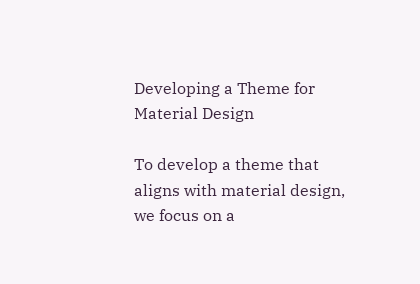Developing a Theme for Material Design

To develop a theme that aligns with material design, we focus on a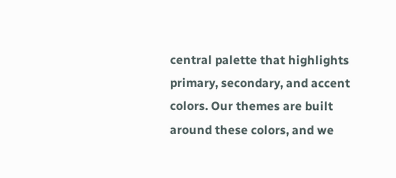central palette that highlights primary, secondary, and accent colors. Our themes are built around these colors, and we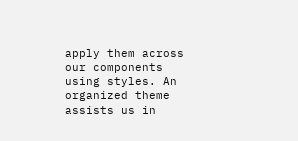apply them across our components using styles. An organized theme assists us in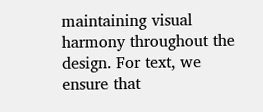maintaining visual harmony throughout the design. For text, we ensure that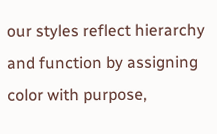our styles reflect hierarchy and function by assigning color with purpose,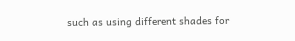such as using different shades for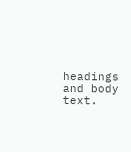headings and body text.